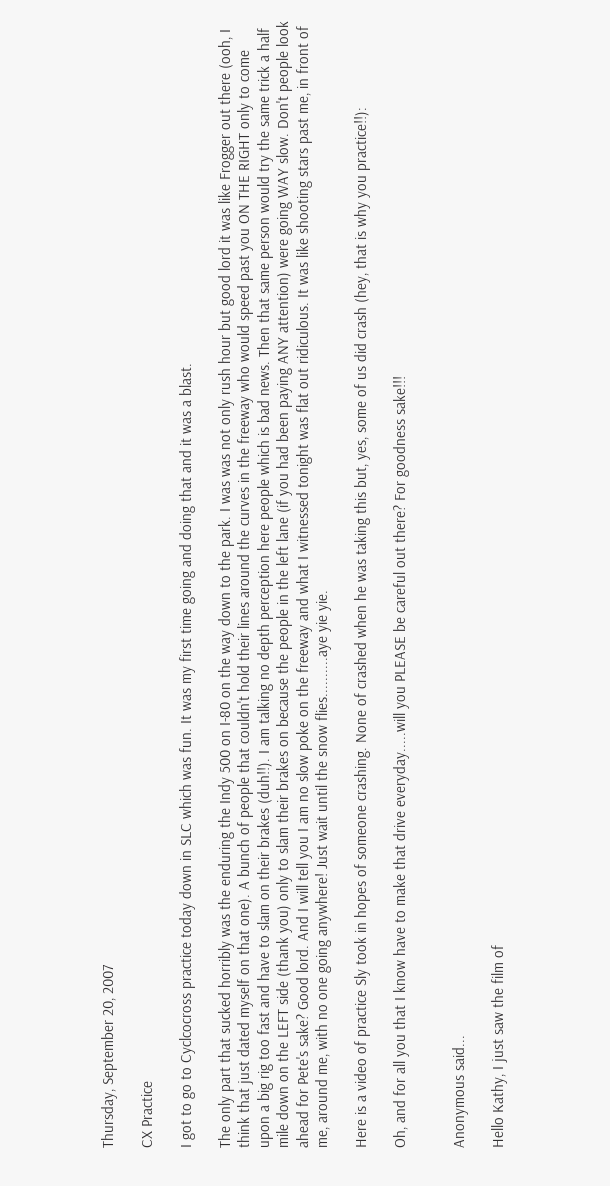Thursday, September 20, 2007

CX Practice

I got to go to Cyclcocross practice today down in SLC which was fun. It was my first time going and doing that and it was a blast.

The only part that sucked horribly was the enduring the Indy 500 on I-80 on the way down to the park. I was was not only rush hour but good lord it was like Frogger out there (ooh, I think that just dated myself on that one). A bunch of people that couldn't hold their lines around the curves in the freeway who would speed past you ON THE RIGHT only to come upon a big rig too fast and have to slam on their brakes (duh!!). I am talking no depth perception here people which is bad news. Then that same person would try the same trick a half mile down on the LEFT side (thank you) only to slam their brakes on because the people in the left lane (if you had been paying ANY attention) were going WAY slow. Don't people look ahead for Pete's sake? Good lord. And I will tell you I am no slow poke on the freeway and what I witnessed tonight was flat out ridiculous. It was like shooting stars past me, in front of me, around me, with no one going anywhere! Just wait until the snow flies..........aye yie yie.

Here is a video of practice Sly took in hopes of someone crashing. None of crashed when he was taking this but, yes, some of us did crash (hey, that is why you practice!!):

Oh, and for all you that I know have to make that drive everyday.....will you PLEASE be careful out there? For goodness sake!!!


Anonymous said...

Hello Kathy, I just saw the film of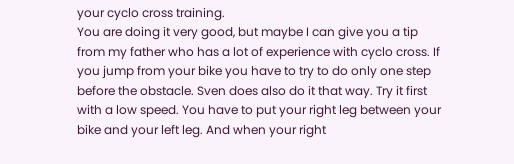your cyclo cross training.
You are doing it very good, but maybe I can give you a tip from my father who has a lot of experience with cyclo cross. If you jump from your bike you have to try to do only one step before the obstacle. Sven does also do it that way. Try it first with a low speed. You have to put your right leg between your bike and your left leg. And when your right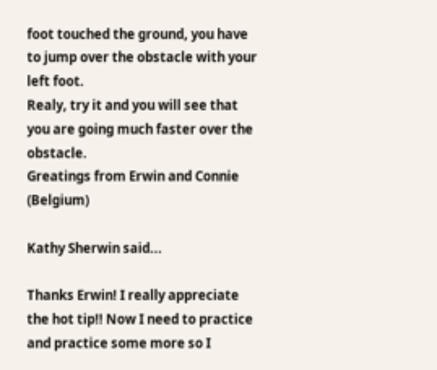foot touched the ground, you have to jump over the obstacle with your left foot.
Realy, try it and you will see that you are going much faster over the obstacle.
Greatings from Erwin and Connie (Belgium)

Kathy Sherwin said...

Thanks Erwin! I really appreciate the hot tip!! Now I need to practice and practice some more so I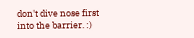don't dive nose first into the barrier. :)